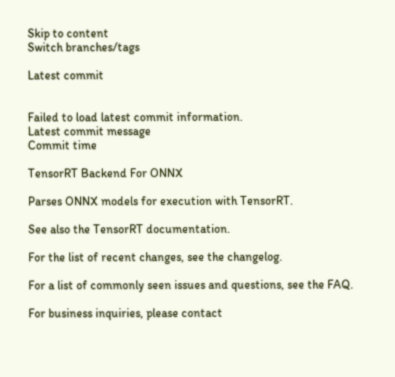Skip to content
Switch branches/tags

Latest commit


Failed to load latest commit information.
Latest commit message
Commit time

TensorRT Backend For ONNX

Parses ONNX models for execution with TensorRT.

See also the TensorRT documentation.

For the list of recent changes, see the changelog.

For a list of commonly seen issues and questions, see the FAQ.

For business inquiries, please contact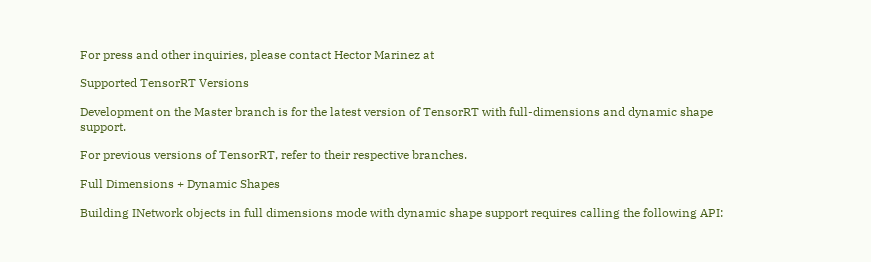For press and other inquiries, please contact Hector Marinez at

Supported TensorRT Versions

Development on the Master branch is for the latest version of TensorRT with full-dimensions and dynamic shape support.

For previous versions of TensorRT, refer to their respective branches.

Full Dimensions + Dynamic Shapes

Building INetwork objects in full dimensions mode with dynamic shape support requires calling the following API: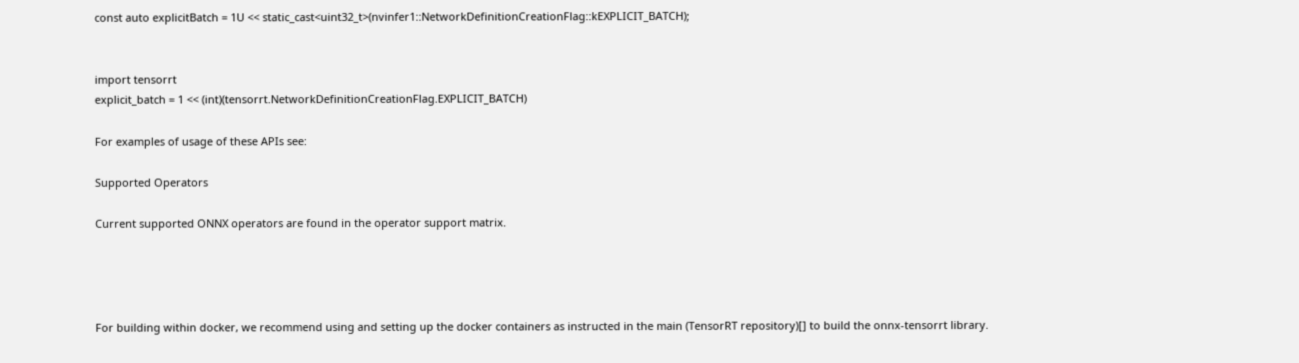const auto explicitBatch = 1U << static_cast<uint32_t>(nvinfer1::NetworkDefinitionCreationFlag::kEXPLICIT_BATCH);


import tensorrt
explicit_batch = 1 << (int)(tensorrt.NetworkDefinitionCreationFlag.EXPLICIT_BATCH)

For examples of usage of these APIs see:

Supported Operators

Current supported ONNX operators are found in the operator support matrix.




For building within docker, we recommend using and setting up the docker containers as instructed in the main (TensorRT repository)[] to build the onnx-tensorrt library.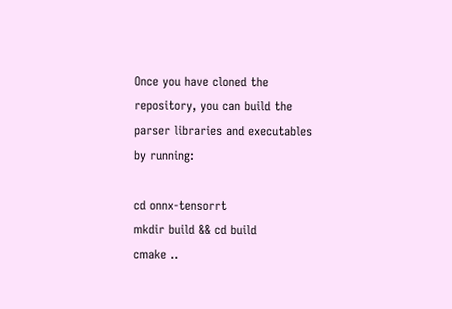Once you have cloned the repository, you can build the parser libraries and executables by running:

cd onnx-tensorrt
mkdir build && cd build
cmake ..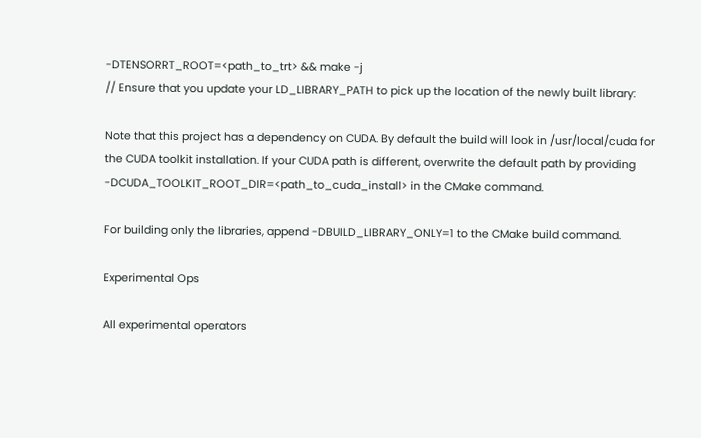-DTENSORRT_ROOT=<path_to_trt> && make -j
// Ensure that you update your LD_LIBRARY_PATH to pick up the location of the newly built library:

Note that this project has a dependency on CUDA. By default the build will look in /usr/local/cuda for the CUDA toolkit installation. If your CUDA path is different, overwrite the default path by providing -DCUDA_TOOLKIT_ROOT_DIR=<path_to_cuda_install> in the CMake command.

For building only the libraries, append -DBUILD_LIBRARY_ONLY=1 to the CMake build command.

Experimental Ops

All experimental operators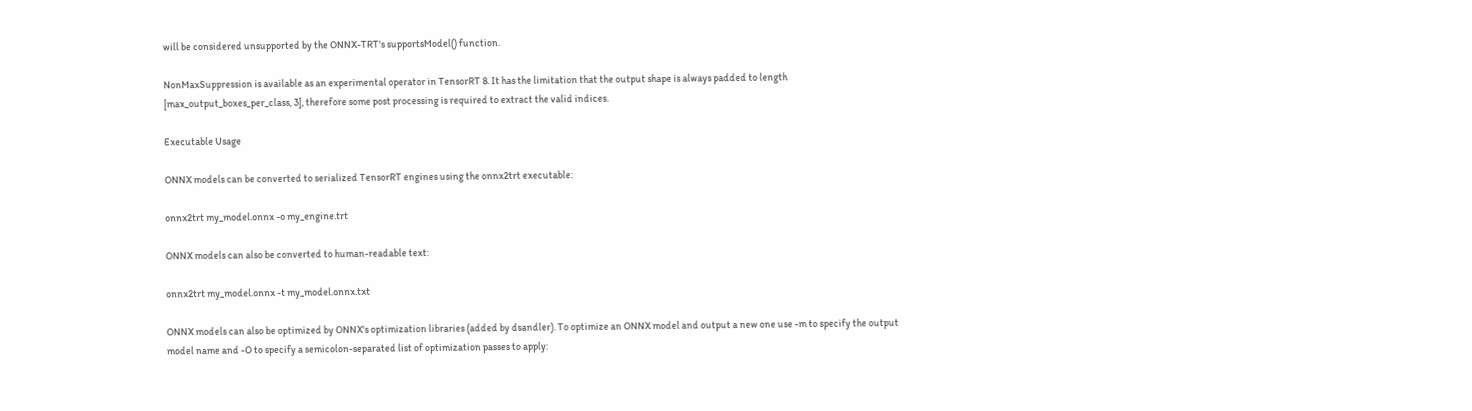will be considered unsupported by the ONNX-TRT's supportsModel() function.

NonMaxSuppression is available as an experimental operator in TensorRT 8. It has the limitation that the output shape is always padded to length [max_output_boxes_per_class, 3], therefore some post processing is required to extract the valid indices.

Executable Usage

ONNX models can be converted to serialized TensorRT engines using the onnx2trt executable:

onnx2trt my_model.onnx -o my_engine.trt

ONNX models can also be converted to human-readable text:

onnx2trt my_model.onnx -t my_model.onnx.txt

ONNX models can also be optimized by ONNX's optimization libraries (added by dsandler). To optimize an ONNX model and output a new one use -m to specify the output model name and -O to specify a semicolon-separated list of optimization passes to apply: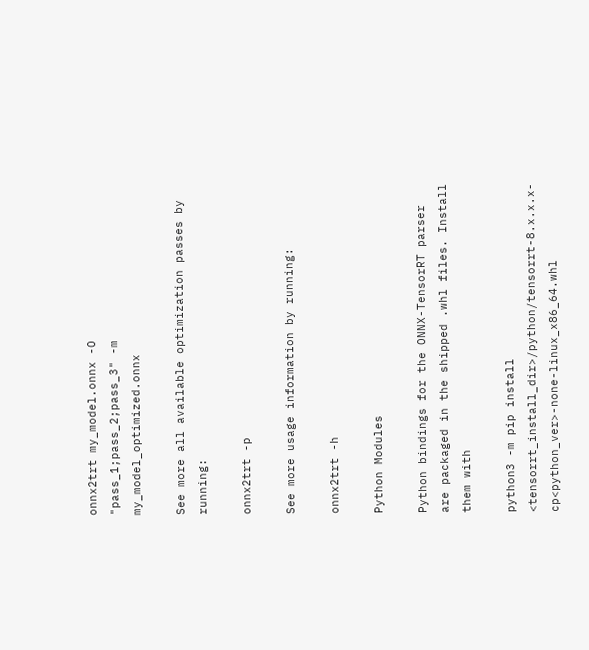onnx2trt my_model.onnx -O "pass_1;pass_2;pass_3" -m my_model_optimized.onnx

See more all available optimization passes by running:

onnx2trt -p

See more usage information by running:

onnx2trt -h

Python Modules

Python bindings for the ONNX-TensorRT parser are packaged in the shipped .whl files. Install them with

python3 -m pip install <tensorrt_install_dir>/python/tensorrt-8.x.x.x-cp<python_ver>-none-linux_x86_64.whl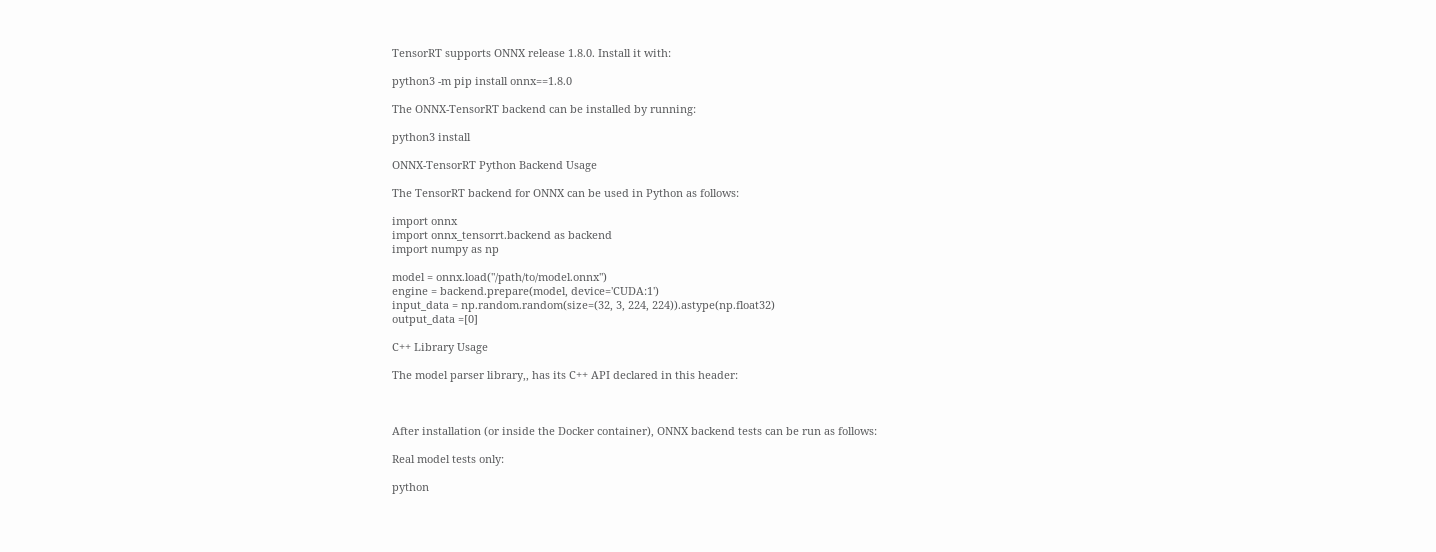TensorRT supports ONNX release 1.8.0. Install it with:

python3 -m pip install onnx==1.8.0

The ONNX-TensorRT backend can be installed by running:

python3 install

ONNX-TensorRT Python Backend Usage

The TensorRT backend for ONNX can be used in Python as follows:

import onnx
import onnx_tensorrt.backend as backend
import numpy as np

model = onnx.load("/path/to/model.onnx")
engine = backend.prepare(model, device='CUDA:1')
input_data = np.random.random(size=(32, 3, 224, 224)).astype(np.float32)
output_data =[0]

C++ Library Usage

The model parser library,, has its C++ API declared in this header:



After installation (or inside the Docker container), ONNX backend tests can be run as follows:

Real model tests only:

python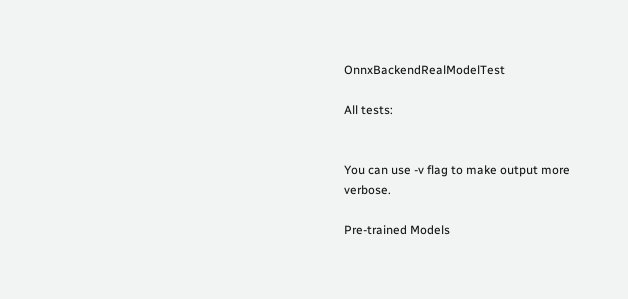OnnxBackendRealModelTest

All tests:


You can use -v flag to make output more verbose.

Pre-trained Models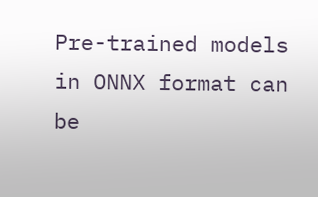Pre-trained models in ONNX format can be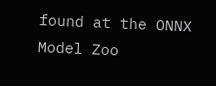found at the ONNX Model Zoo